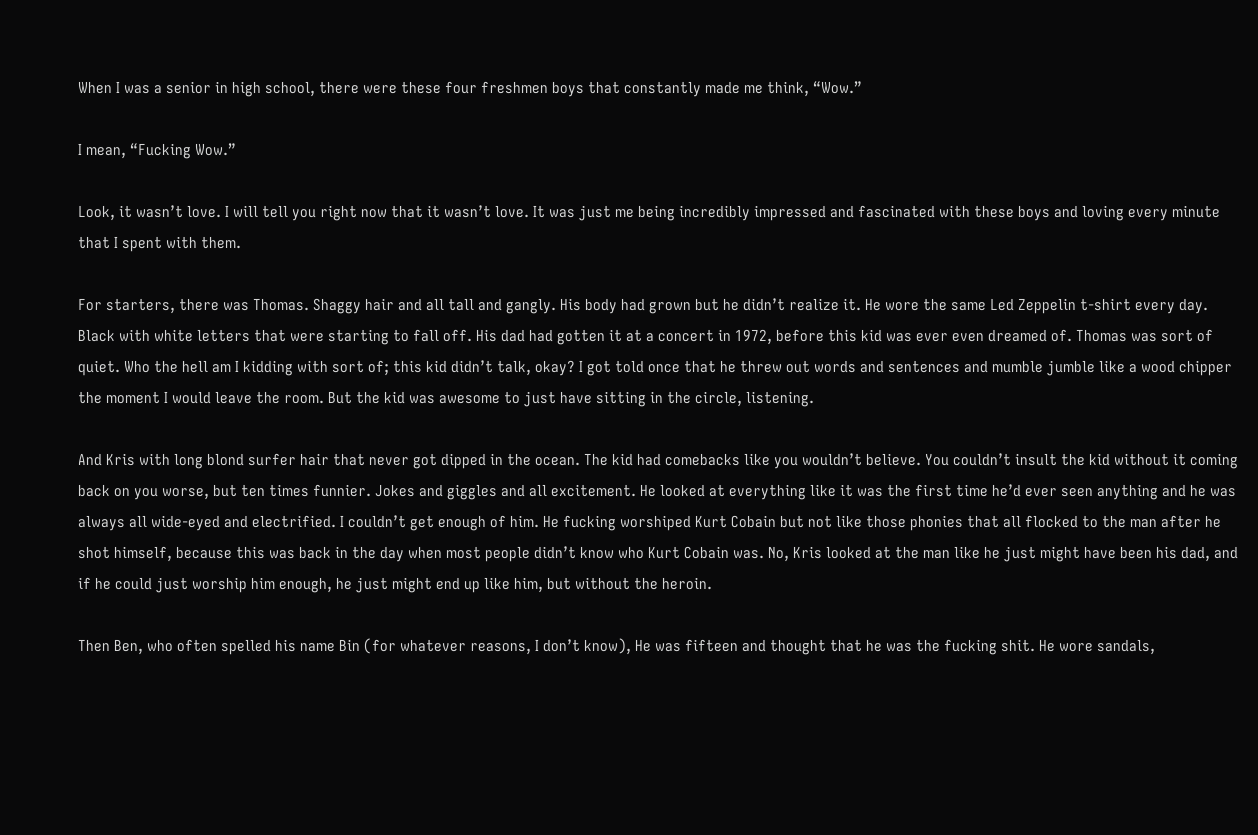When I was a senior in high school, there were these four freshmen boys that constantly made me think, “Wow.”

I mean, “Fucking Wow.”

Look, it wasn’t love. I will tell you right now that it wasn’t love. It was just me being incredibly impressed and fascinated with these boys and loving every minute that I spent with them.

For starters, there was Thomas. Shaggy hair and all tall and gangly. His body had grown but he didn’t realize it. He wore the same Led Zeppelin t-shirt every day. Black with white letters that were starting to fall off. His dad had gotten it at a concert in 1972, before this kid was ever even dreamed of. Thomas was sort of quiet. Who the hell am I kidding with sort of; this kid didn’t talk, okay? I got told once that he threw out words and sentences and mumble jumble like a wood chipper the moment I would leave the room. But the kid was awesome to just have sitting in the circle, listening.

And Kris with long blond surfer hair that never got dipped in the ocean. The kid had comebacks like you wouldn’t believe. You couldn’t insult the kid without it coming back on you worse, but ten times funnier. Jokes and giggles and all excitement. He looked at everything like it was the first time he’d ever seen anything and he was always all wide-eyed and electrified. I couldn’t get enough of him. He fucking worshiped Kurt Cobain but not like those phonies that all flocked to the man after he shot himself, because this was back in the day when most people didn’t know who Kurt Cobain was. No, Kris looked at the man like he just might have been his dad, and if he could just worship him enough, he just might end up like him, but without the heroin.

Then Ben, who often spelled his name Bin (for whatever reasons, I don’t know), He was fifteen and thought that he was the fucking shit. He wore sandals,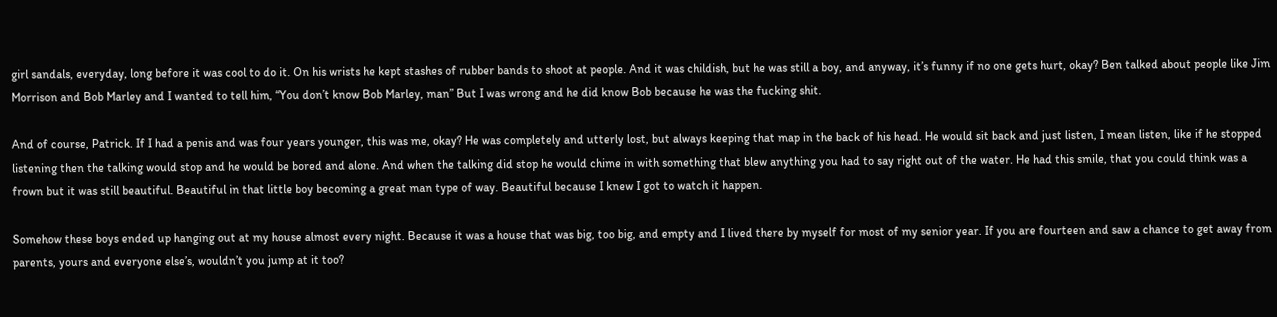girl sandals, everyday, long before it was cool to do it. On his wrists he kept stashes of rubber bands to shoot at people. And it was childish, but he was still a boy, and anyway, it’s funny if no one gets hurt, okay? Ben talked about people like Jim Morrison and Bob Marley and I wanted to tell him, “You don’t know Bob Marley, man” But I was wrong and he did know Bob because he was the fucking shit.

And of course, Patrick. If I had a penis and was four years younger, this was me, okay? He was completely and utterly lost, but always keeping that map in the back of his head. He would sit back and just listen, I mean listen, like if he stopped listening then the talking would stop and he would be bored and alone. And when the talking did stop he would chime in with something that blew anything you had to say right out of the water. He had this smile, that you could think was a frown but it was still beautiful. Beautiful in that little boy becoming a great man type of way. Beautiful because I knew I got to watch it happen.

Somehow these boys ended up hanging out at my house almost every night. Because it was a house that was big, too big, and empty and I lived there by myself for most of my senior year. If you are fourteen and saw a chance to get away from parents, yours and everyone else’s, wouldn’t you jump at it too?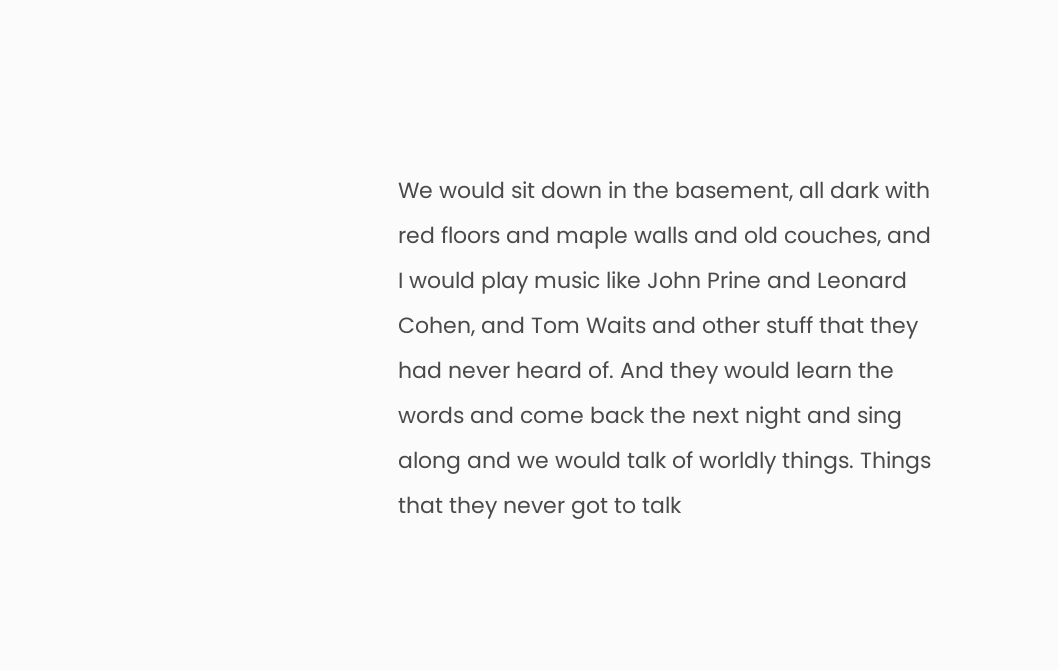We would sit down in the basement, all dark with red floors and maple walls and old couches, and I would play music like John Prine and Leonard Cohen, and Tom Waits and other stuff that they had never heard of. And they would learn the words and come back the next night and sing along and we would talk of worldly things. Things that they never got to talk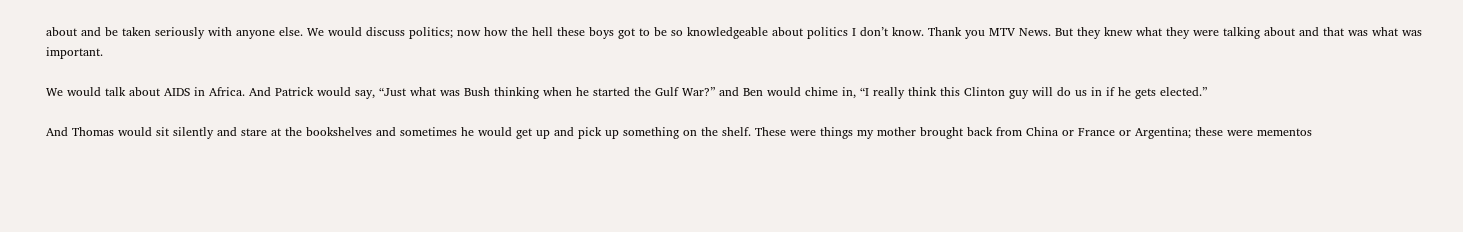about and be taken seriously with anyone else. We would discuss politics; now how the hell these boys got to be so knowledgeable about politics I don’t know. Thank you MTV News. But they knew what they were talking about and that was what was important.

We would talk about AIDS in Africa. And Patrick would say, “Just what was Bush thinking when he started the Gulf War?” and Ben would chime in, “I really think this Clinton guy will do us in if he gets elected.”

And Thomas would sit silently and stare at the bookshelves and sometimes he would get up and pick up something on the shelf. These were things my mother brought back from China or France or Argentina; these were mementos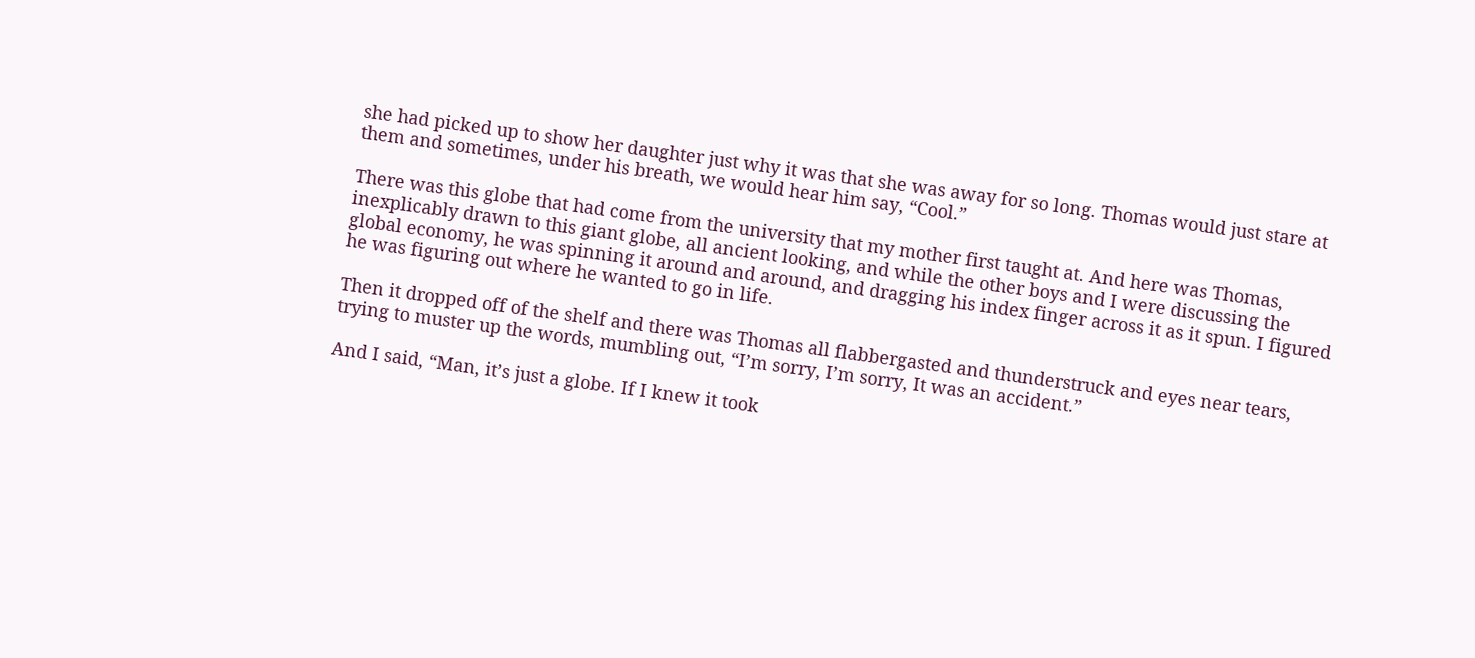she had picked up to show her daughter just why it was that she was away for so long. Thomas would just stare at them and sometimes, under his breath, we would hear him say, “Cool.”

There was this globe that had come from the university that my mother first taught at. And here was Thomas, inexplicably drawn to this giant globe, all ancient looking, and while the other boys and I were discussing the global economy, he was spinning it around and around, and dragging his index finger across it as it spun. I figured he was figuring out where he wanted to go in life.

Then it dropped off of the shelf and there was Thomas all flabbergasted and thunderstruck and eyes near tears, trying to muster up the words, mumbling out, “I’m sorry, I’m sorry, It was an accident.”

And I said, “Man, it’s just a globe. If I knew it took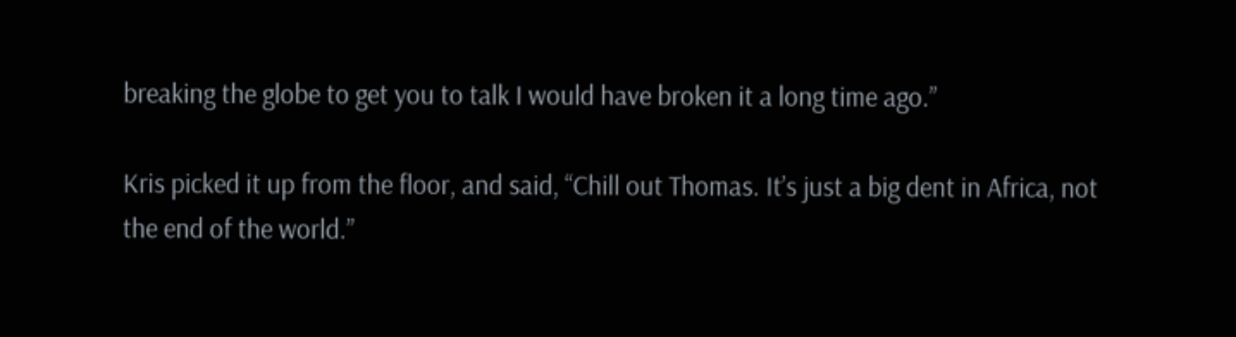breaking the globe to get you to talk I would have broken it a long time ago.”

Kris picked it up from the floor, and said, “Chill out Thomas. It’s just a big dent in Africa, not the end of the world.”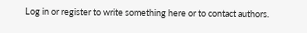Log in or register to write something here or to contact authors.